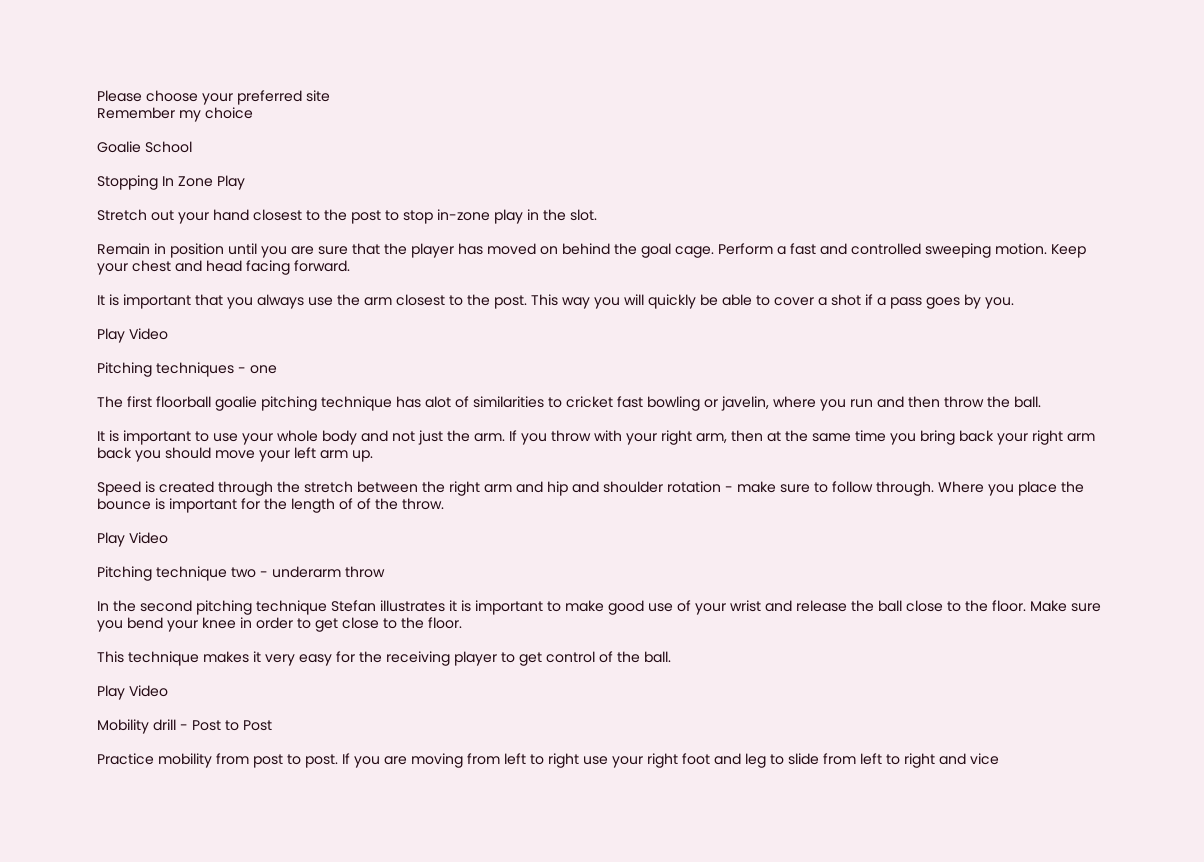Please choose your preferred site
Remember my choice

Goalie School

Stopping In Zone Play

Stretch out your hand closest to the post to stop in-zone play in the slot.

Remain in position until you are sure that the player has moved on behind the goal cage. Perform a fast and controlled sweeping motion. Keep your chest and head facing forward.

It is important that you always use the arm closest to the post. This way you will quickly be able to cover a shot if a pass goes by you.

Play Video

Pitching techniques - one

The first floorball goalie pitching technique has alot of similarities to cricket fast bowling or javelin, where you run and then throw the ball.

It is important to use your whole body and not just the arm. If you throw with your right arm, then at the same time you bring back your right arm back you should move your left arm up.

Speed is created through the stretch between the right arm and hip and shoulder rotation - make sure to follow through. Where you place the bounce is important for the length of of the throw.

Play Video

Pitching technique two - underarm throw

In the second pitching technique Stefan illustrates it is important to make good use of your wrist and release the ball close to the floor. Make sure you bend your knee in order to get close to the floor.

This technique makes it very easy for the receiving player to get control of the ball.

Play Video

Mobility drill - Post to Post

Practice mobility from post to post. If you are moving from left to right use your right foot and leg to slide from left to right and vice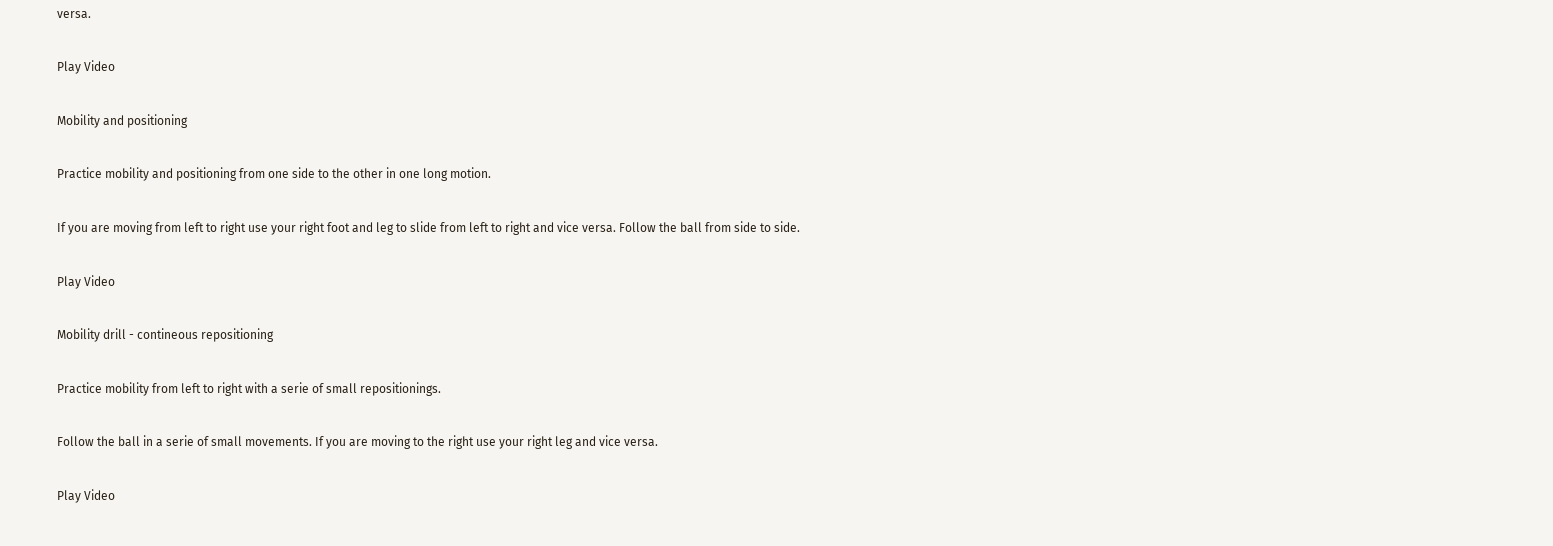versa.

Play Video

Mobility and positioning

Practice mobility and positioning from one side to the other in one long motion.

If you are moving from left to right use your right foot and leg to slide from left to right and vice versa. Follow the ball from side to side.

Play Video

Mobility drill - contineous repositioning

Practice mobility from left to right with a serie of small repositionings.

Follow the ball in a serie of small movements. If you are moving to the right use your right leg and vice versa.

Play Video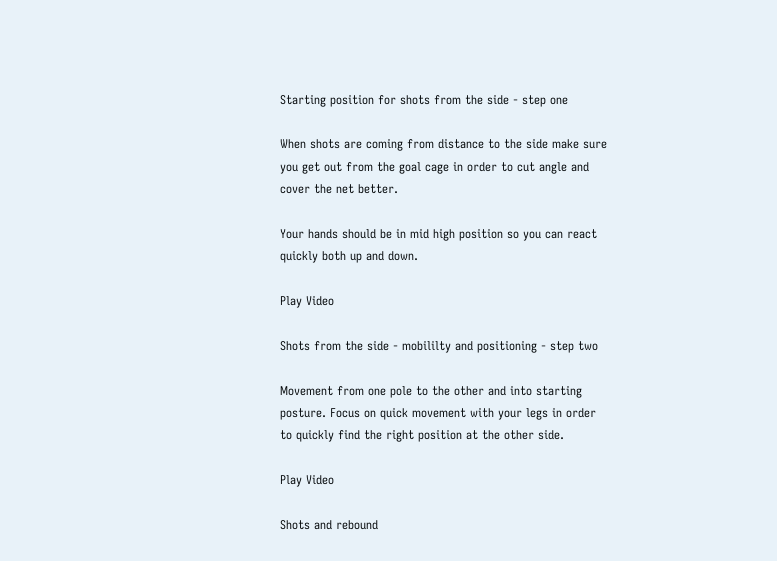Starting position for shots from the side - step one

When shots are coming from distance to the side make sure you get out from the goal cage in order to cut angle and cover the net better.

Your hands should be in mid high position so you can react quickly both up and down.

Play Video

Shots from the side - mobililty and positioning - step two

Movement from one pole to the other and into starting posture. Focus on quick movement with your legs in order to quickly find the right position at the other side.

Play Video

Shots and rebound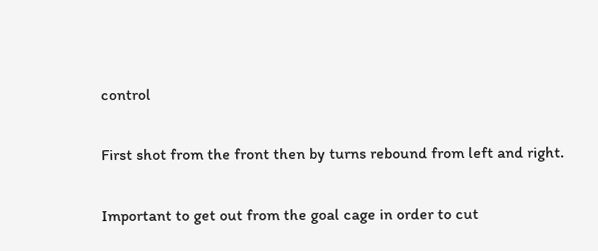control

First shot from the front then by turns rebound from left and right.

Important to get out from the goal cage in order to cut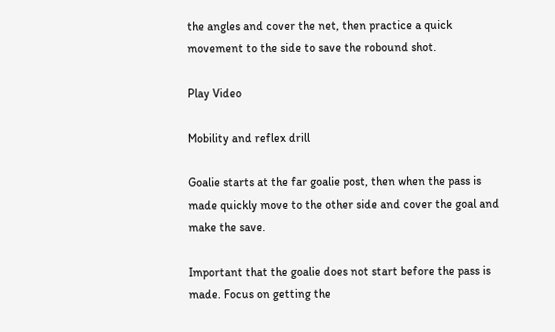the angles and cover the net, then practice a quick movement to the side to save the robound shot.

Play Video

Mobility and reflex drill

Goalie starts at the far goalie post, then when the pass is made quickly move to the other side and cover the goal and make the save.

Important that the goalie does not start before the pass is made. Focus on getting the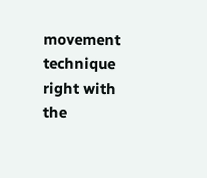movement technique right with the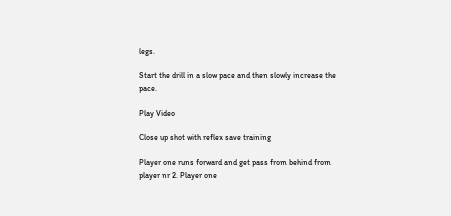legs.

Start the drill in a slow pace and then slowly increase the pace.

Play Video

Close up shot with reflex save training

Player one runs forward and get pass from behind from player nr 2. Player one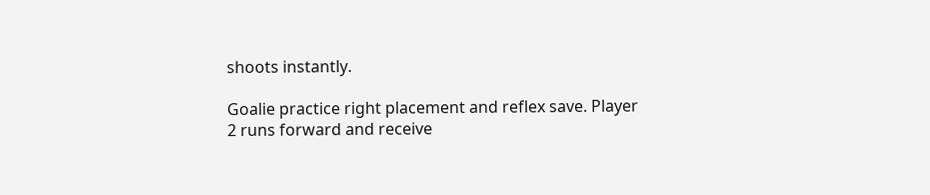shoots instantly.

Goalie practice right placement and reflex save. Player 2 runs forward and receive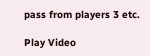pass from players 3 etc.

Play Video